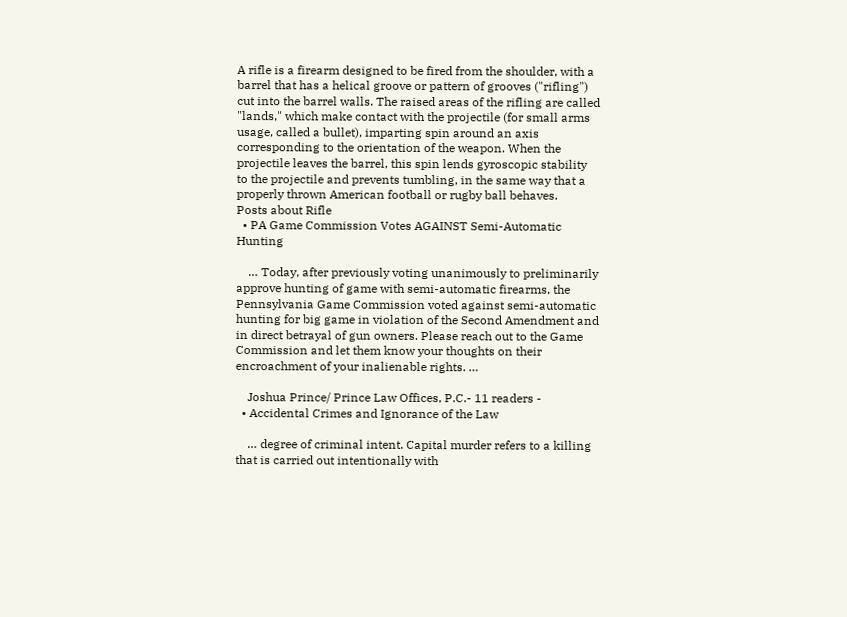A rifle is a firearm designed to be fired from the shoulder, with a barrel that has a helical groove or pattern of grooves ("rifling") cut into the barrel walls. The raised areas of the rifling are called "lands," which make contact with the projectile (for small arms usage, called a bullet), imparting spin around an axis corresponding to the orientation of the weapon. When the projectile leaves the barrel, this spin lends gyroscopic stability to the projectile and prevents tumbling, in the same way that a properly thrown American football or rugby ball behaves.
Posts about Rifle
  • PA Game Commission Votes AGAINST Semi-Automatic Hunting

    … Today, after previously voting unanimously to preliminarily approve hunting of game with semi-automatic firearms, the Pennsylvania Game Commission voted against semi-automatic hunting for big game in violation of the Second Amendment and in direct betrayal of gun owners. Please reach out to the Game Commission and let them know your thoughts on their encroachment of your inalienable rights. …

    Joshua Prince/ Prince Law Offices, P.C.- 11 readers -
  • Accidental Crimes and Ignorance of the Law

    … degree of criminal intent. Capital murder refers to a killing that is carried out intentionally with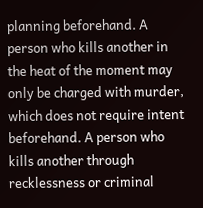planning beforehand. A person who kills another in the heat of the moment may only be charged with murder, which does not require intent beforehand. A person who kills another through recklessness or criminal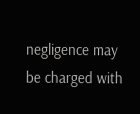negligence may be charged with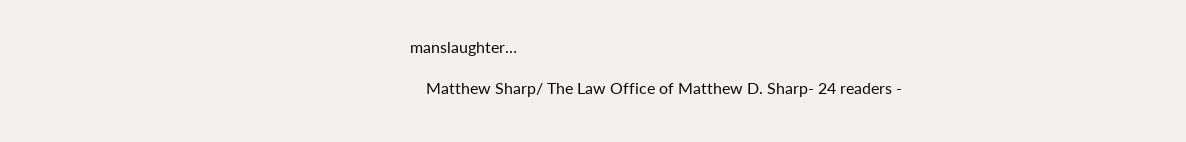manslaughter…

    Matthew Sharp/ The Law Office of Matthew D. Sharp- 24 readers -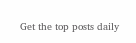Get the top posts daily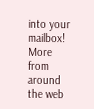into your mailbox!
More from around the web